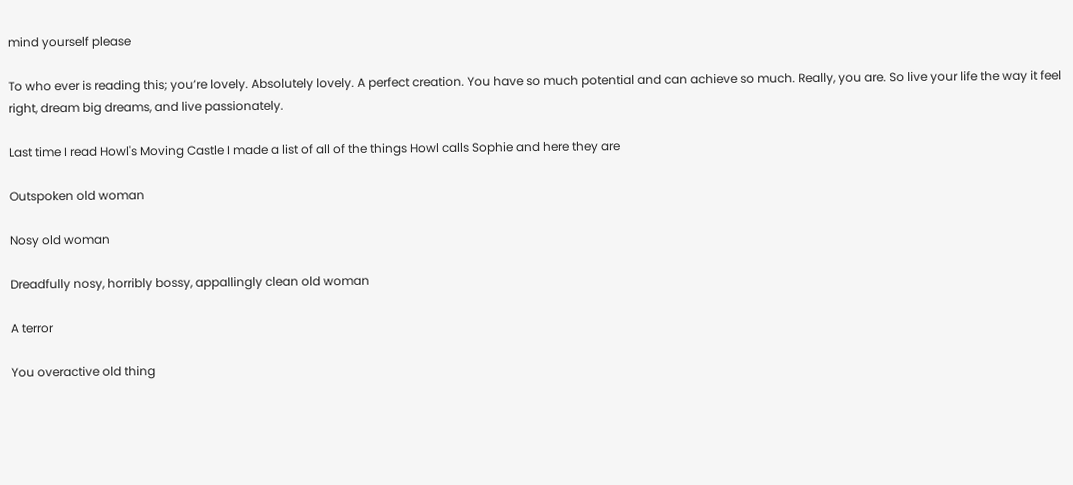mind yourself please

To who ever is reading this; you’re lovely. Absolutely lovely. A perfect creation. You have so much potential and can achieve so much. Really, you are. So live your life the way it feel right, dream big dreams, and live passionately.

Last time I read Howl's Moving Castle I made a list of all of the things Howl calls Sophie and here they are

Outspoken old woman

Nosy old woman

Dreadfully nosy, horribly bossy, appallingly clean old woman

A terror

You overactive old thing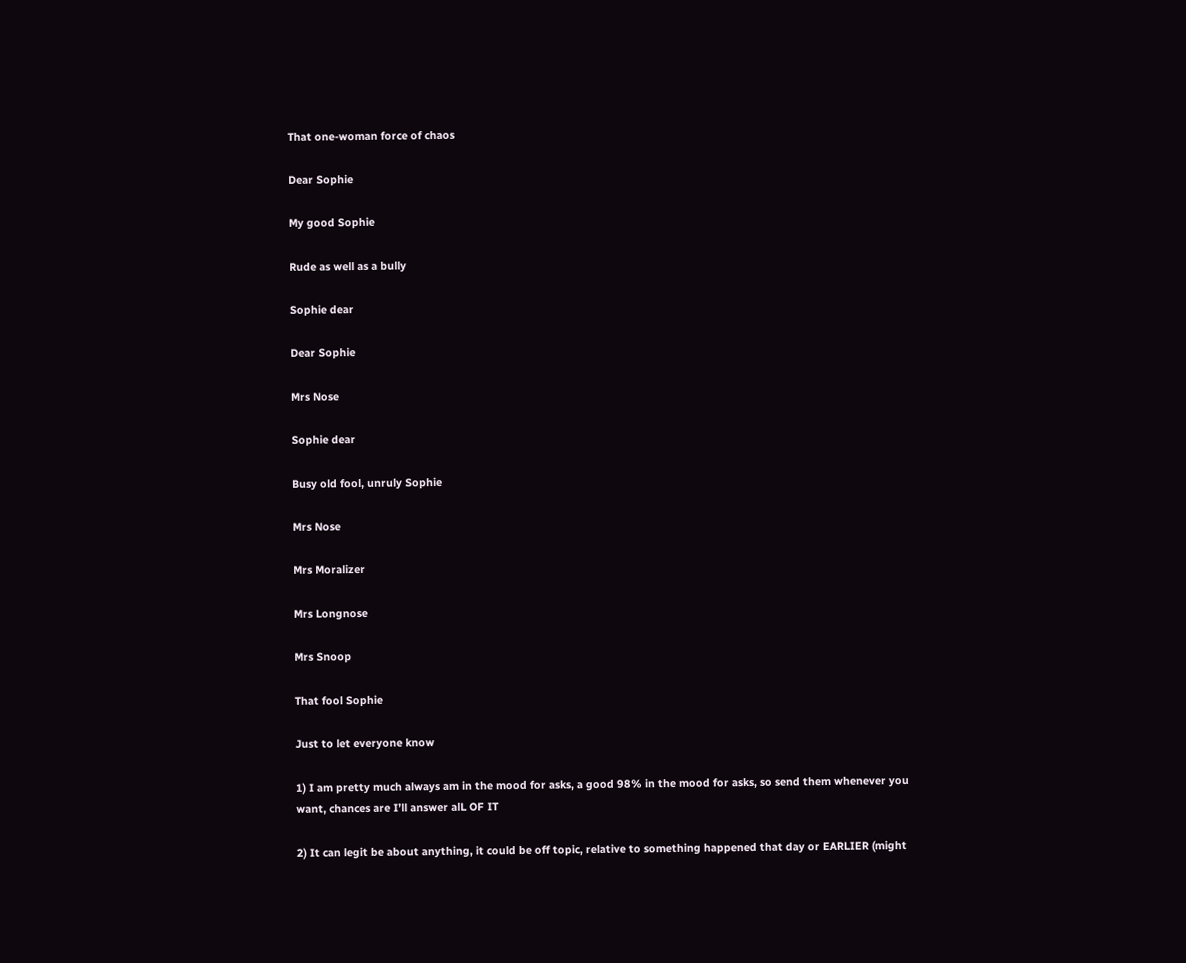That one-woman force of chaos

Dear Sophie

My good Sophie

Rude as well as a bully

Sophie dear

Dear Sophie

Mrs Nose

Sophie dear

Busy old fool, unruly Sophie

Mrs Nose

Mrs Moralizer

Mrs Longnose

Mrs Snoop

That fool Sophie

Just to let everyone know

1) I am pretty much always am in the mood for asks, a good 98% in the mood for asks, so send them whenever you want, chances are I’ll answer alL OF IT

2) It can legit be about anything, it could be off topic, relative to something happened that day or EARLIER (might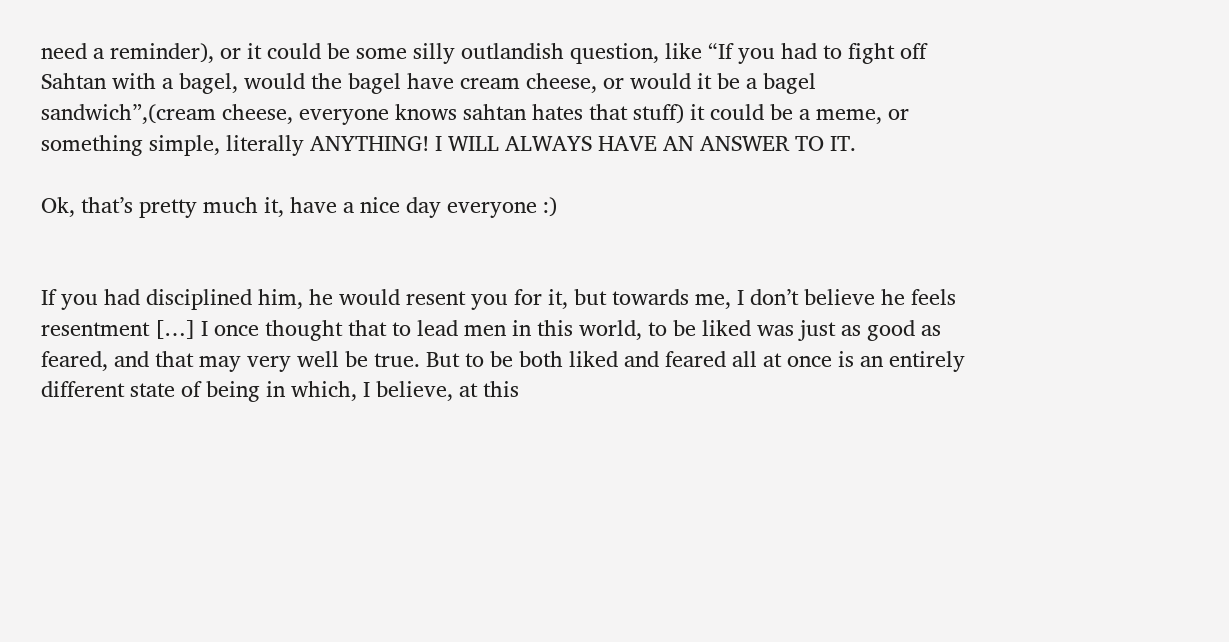need a reminder), or it could be some silly outlandish question, like “If you had to fight off Sahtan with a bagel, would the bagel have cream cheese, or would it be a bagel sandwich”,(cream cheese, everyone knows sahtan hates that stuff) it could be a meme, or something simple, literally ANYTHING! I WILL ALWAYS HAVE AN ANSWER TO IT.

Ok, that’s pretty much it, have a nice day everyone :)


If you had disciplined him, he would resent you for it, but towards me, I don’t believe he feels resentment […] I once thought that to lead men in this world, to be liked was just as good as feared, and that may very well be true. But to be both liked and feared all at once is an entirely different state of being in which, I believe, at this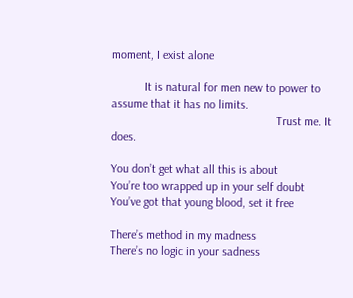moment, I exist alone

           It is natural for men new to power to assume that it has no limits.
                                                       Trust me. It does.

You don’t get what all this is about
You’re too wrapped up in your self doubt
You’ve got that young blood, set it free

There’s method in my madness
There’s no logic in your sadness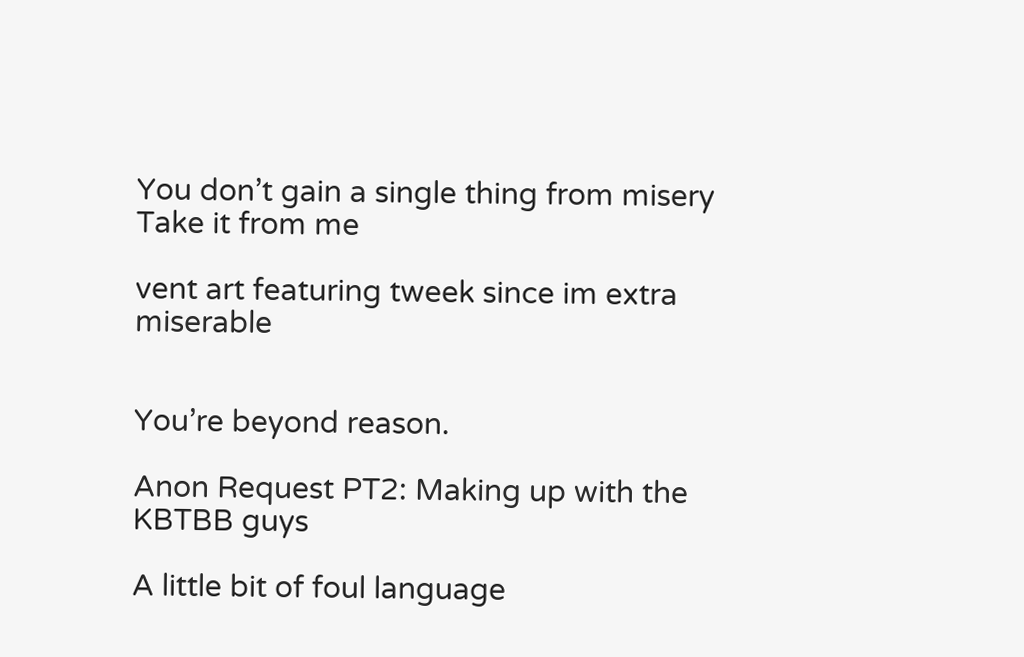You don’t gain a single thing from misery
Take it from me

vent art featuring tweek since im extra miserable


You’re beyond reason.

Anon Request PT2: Making up with the KBTBB guys

A little bit of foul language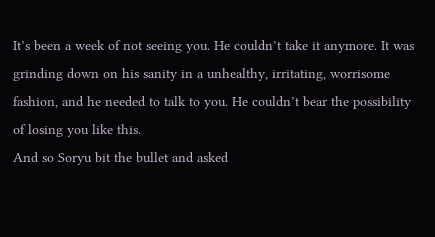It’s been a week of not seeing you. He couldn’t take it anymore. It was grinding down on his sanity in a unhealthy, irritating, worrisome fashion, and he needed to talk to you. He couldn’t bear the possibility of losing you like this.
And so Soryu bit the bullet and asked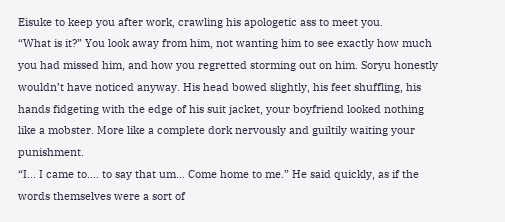Eisuke to keep you after work, crawling his apologetic ass to meet you.
“What is it?” You look away from him, not wanting him to see exactly how much you had missed him, and how you regretted storming out on him. Soryu honestly wouldn’t have noticed anyway. His head bowed slightly, his feet shuffling, his hands fidgeting with the edge of his suit jacket, your boyfriend looked nothing like a mobster. More like a complete dork nervously and guiltily waiting your punishment.
“I… I came to…. to say that um… Come home to me.” He said quickly, as if the words themselves were a sort of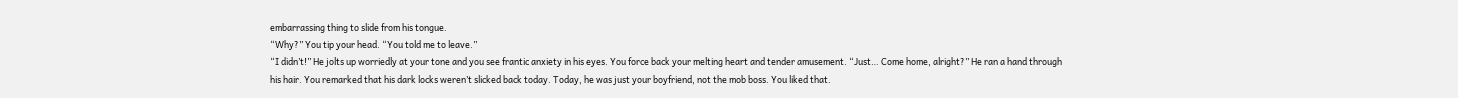embarrassing thing to slide from his tongue.
“Why?” You tip your head. “You told me to leave.”
“I didn’t!” He jolts up worriedly at your tone and you see frantic anxiety in his eyes. You force back your melting heart and tender amusement. “Just… Come home, alright?” He ran a hand through his hair. You remarked that his dark locks weren’t slicked back today. Today, he was just your boyfriend, not the mob boss. You liked that.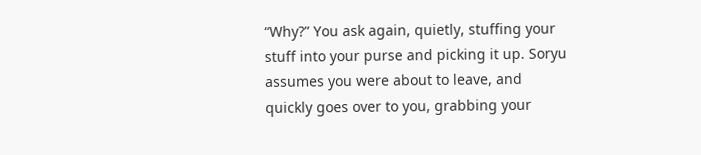“Why?” You ask again, quietly, stuffing your stuff into your purse and picking it up. Soryu assumes you were about to leave, and quickly goes over to you, grabbing your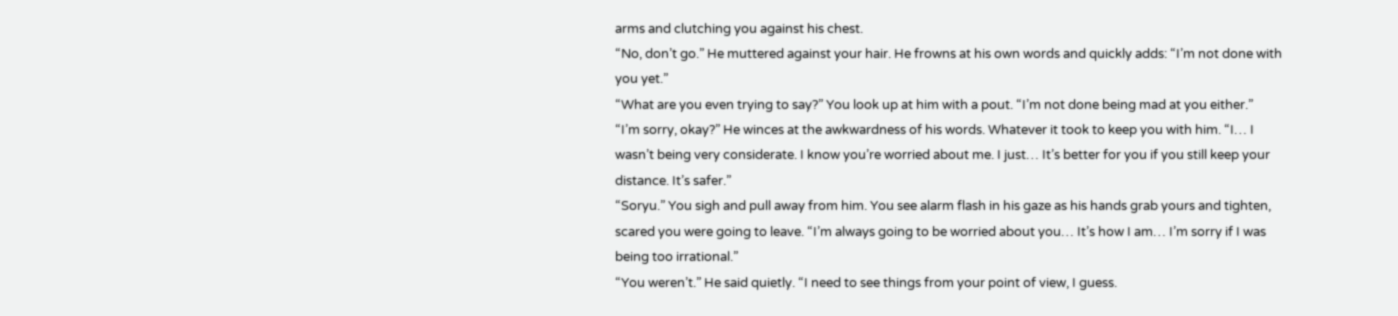arms and clutching you against his chest.
“No, don’t go.” He muttered against your hair. He frowns at his own words and quickly adds: “I’m not done with you yet.”
“What are you even trying to say?” You look up at him with a pout. “I’m not done being mad at you either.”
“I’m sorry, okay?” He winces at the awkwardness of his words. Whatever it took to keep you with him. “I… I wasn’t being very considerate. I know you’re worried about me. I just… It’s better for you if you still keep your distance. It’s safer.”
“Soryu.” You sigh and pull away from him. You see alarm flash in his gaze as his hands grab yours and tighten, scared you were going to leave. “I’m always going to be worried about you… It’s how I am… I’m sorry if I was being too irrational.”
“You weren’t.” He said quietly. “I need to see things from your point of view, I guess.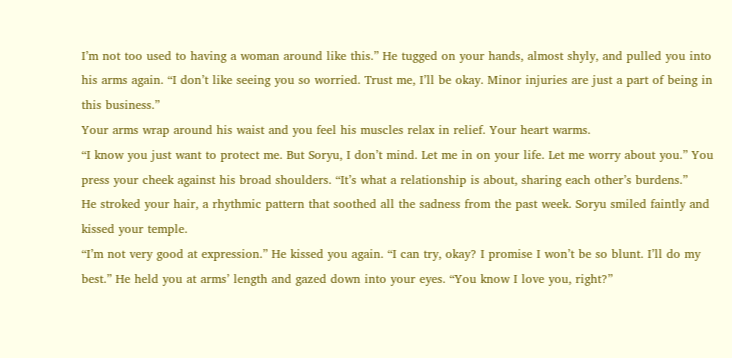I’m not too used to having a woman around like this.” He tugged on your hands, almost shyly, and pulled you into his arms again. “I don’t like seeing you so worried. Trust me, I’ll be okay. Minor injuries are just a part of being in this business.”
Your arms wrap around his waist and you feel his muscles relax in relief. Your heart warms.
“I know you just want to protect me. But Soryu, I don’t mind. Let me in on your life. Let me worry about you.” You press your cheek against his broad shoulders. “It’s what a relationship is about, sharing each other’s burdens.”
He stroked your hair, a rhythmic pattern that soothed all the sadness from the past week. Soryu smiled faintly and kissed your temple.
“I’m not very good at expression.” He kissed you again. “I can try, okay? I promise I won’t be so blunt. I’ll do my best.” He held you at arms’ length and gazed down into your eyes. “You know I love you, right?”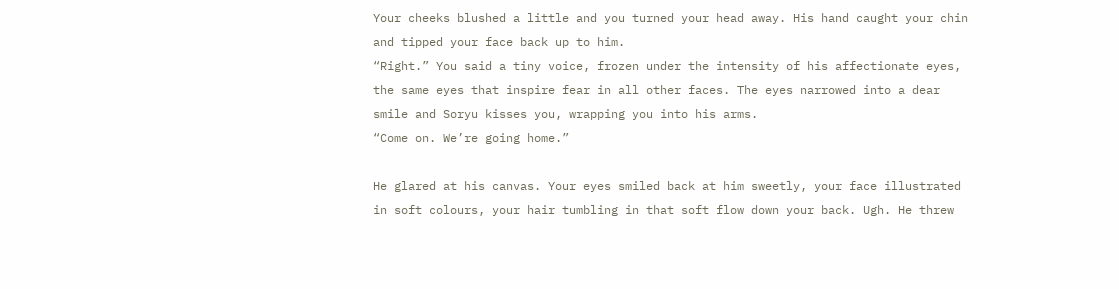Your cheeks blushed a little and you turned your head away. His hand caught your chin and tipped your face back up to him.
“Right.” You said a tiny voice, frozen under the intensity of his affectionate eyes, the same eyes that inspire fear in all other faces. The eyes narrowed into a dear smile and Soryu kisses you, wrapping you into his arms.
“Come on. We’re going home.”

He glared at his canvas. Your eyes smiled back at him sweetly, your face illustrated in soft colours, your hair tumbling in that soft flow down your back. Ugh. He threw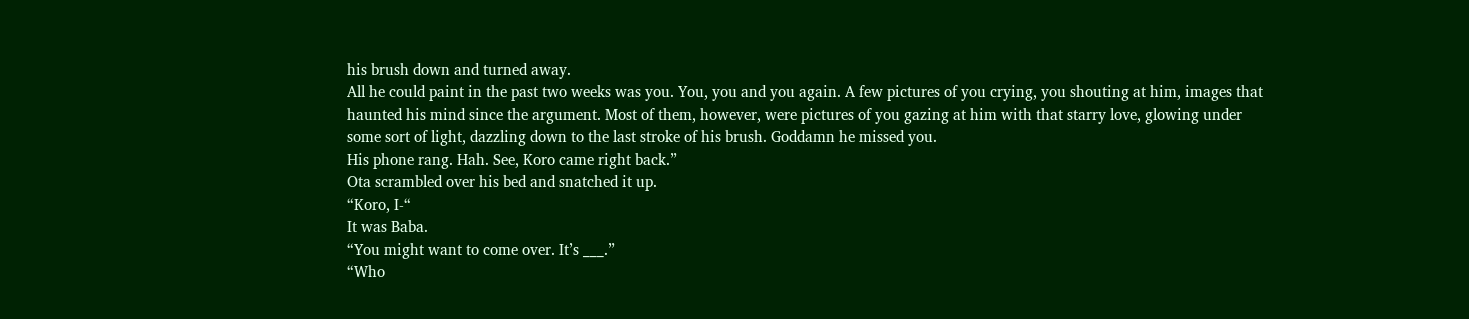his brush down and turned away.
All he could paint in the past two weeks was you. You, you and you again. A few pictures of you crying, you shouting at him, images that haunted his mind since the argument. Most of them, however, were pictures of you gazing at him with that starry love, glowing under some sort of light, dazzling down to the last stroke of his brush. Goddamn he missed you.
His phone rang. Hah. See, Koro came right back.”
Ota scrambled over his bed and snatched it up.
“Koro, I-“
It was Baba.
“You might want to come over. It’s ___.”
“Who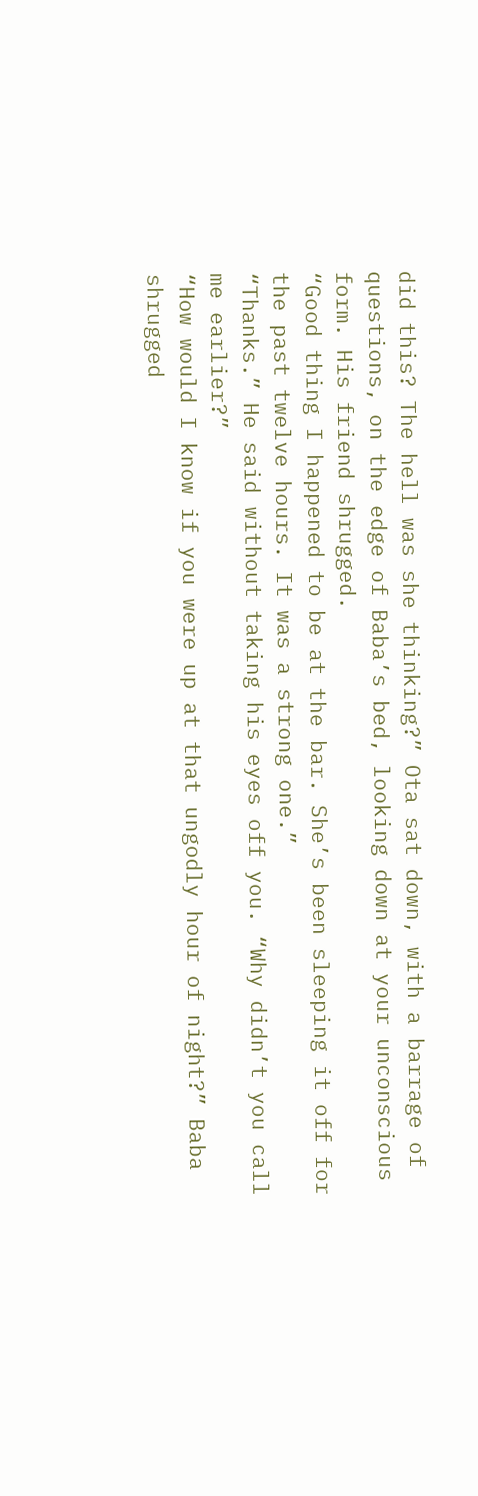did this? The hell was she thinking?” Ota sat down, with a barrage of questions, on the edge of Baba’s bed, looking down at your unconscious form. His friend shrugged.
“Good thing I happened to be at the bar. She’s been sleeping it off for the past twelve hours. It was a strong one.”
“Thanks.” He said without taking his eyes off you. “Why didn’t you call me earlier?”
“How would I know if you were up at that ungodly hour of night?” Baba shrugged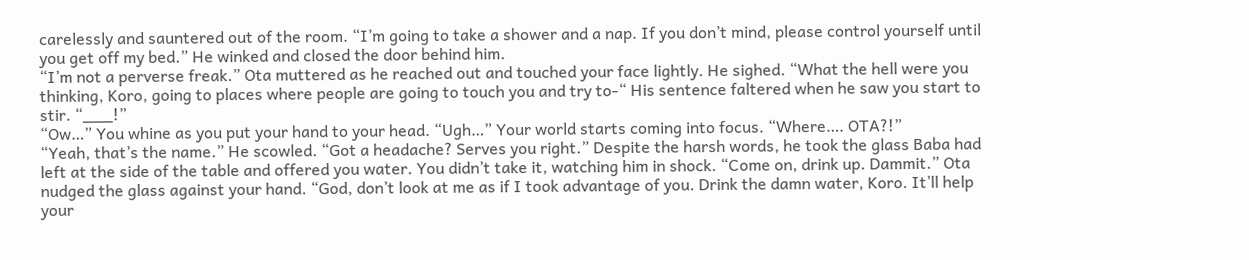carelessly and sauntered out of the room. “I’m going to take a shower and a nap. If you don’t mind, please control yourself until you get off my bed.” He winked and closed the door behind him.
“I’m not a perverse freak.” Ota muttered as he reached out and touched your face lightly. He sighed. “What the hell were you thinking, Koro, going to places where people are going to touch you and try to-“ His sentence faltered when he saw you start to stir. “___!”
“Ow…” You whine as you put your hand to your head. “Ugh…” Your world starts coming into focus. “Where…. OTA?!”
“Yeah, that’s the name.” He scowled. “Got a headache? Serves you right.” Despite the harsh words, he took the glass Baba had left at the side of the table and offered you water. You didn’t take it, watching him in shock. “Come on, drink up. Dammit.” Ota nudged the glass against your hand. “God, don’t look at me as if I took advantage of you. Drink the damn water, Koro. It’ll help your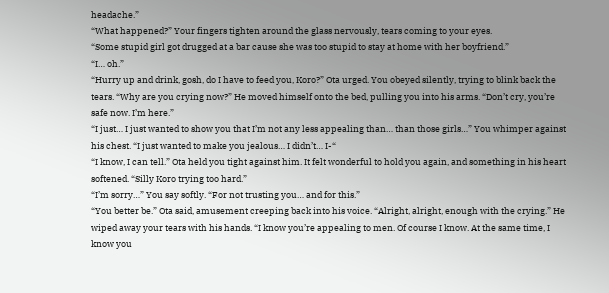headache.”
“What happened?” Your fingers tighten around the glass nervously, tears coming to your eyes.
“Some stupid girl got drugged at a bar cause she was too stupid to stay at home with her boyfriend.”
“I… oh.”
“Hurry up and drink, gosh, do I have to feed you, Koro?” Ota urged. You obeyed silently, trying to blink back the tears. “Why are you crying now?” He moved himself onto the bed, pulling you into his arms. “Don’t cry, you’re safe now. I’m here.”
“I just… I just wanted to show you that I’m not any less appealing than… than those girls…” You whimper against his chest. “I just wanted to make you jealous… I didn’t… I-“
“I know, I can tell.” Ota held you tight against him. It felt wonderful to hold you again, and something in his heart softened. “Silly Koro trying too hard.”
“I’m sorry…” You say softly. “For not trusting you… and for this.”
“You better be.” Ota said, amusement creeping back into his voice. “Alright, alright, enough with the crying.” He wiped away your tears with his hands. “I know you’re appealing to men. Of course I know. At the same time, I know you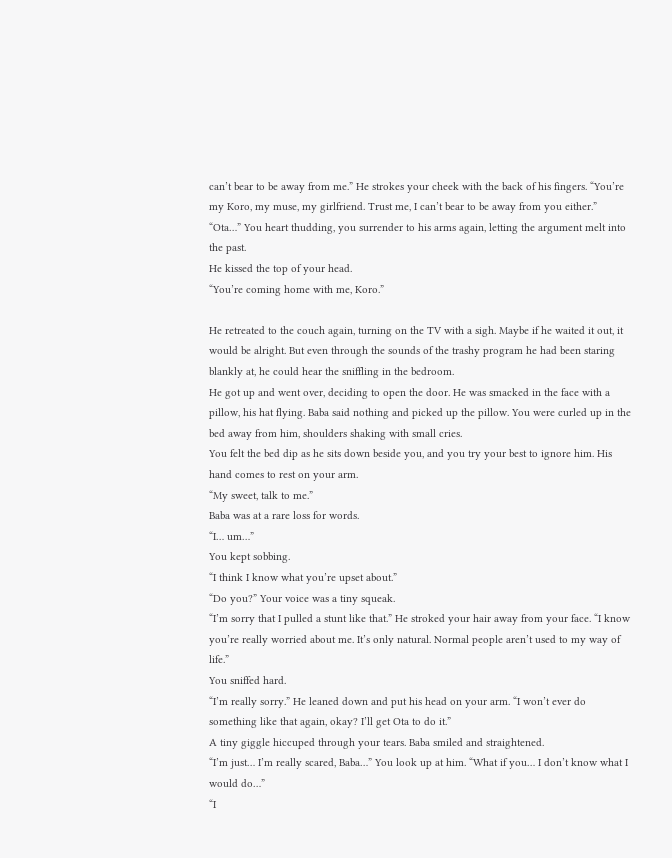can’t bear to be away from me.” He strokes your cheek with the back of his fingers. “You’re my Koro, my muse, my girlfriend. Trust me, I can’t bear to be away from you either.”
“Ota…” You heart thudding, you surrender to his arms again, letting the argument melt into the past.
He kissed the top of your head.
“You’re coming home with me, Koro.”

He retreated to the couch again, turning on the TV with a sigh. Maybe if he waited it out, it would be alright. But even through the sounds of the trashy program he had been staring blankly at, he could hear the sniffling in the bedroom.
He got up and went over, deciding to open the door. He was smacked in the face with a pillow, his hat flying. Baba said nothing and picked up the pillow. You were curled up in the bed away from him, shoulders shaking with small cries.
You felt the bed dip as he sits down beside you, and you try your best to ignore him. His hand comes to rest on your arm.
“My sweet, talk to me.”
Baba was at a rare loss for words.
“I… um…”
You kept sobbing.
“I think I know what you’re upset about.”
“Do you?” Your voice was a tiny squeak.
“I’m sorry that I pulled a stunt like that.” He stroked your hair away from your face. “I know you’re really worried about me. It’s only natural. Normal people aren’t used to my way of life.”
You sniffed hard.
“I’m really sorry.” He leaned down and put his head on your arm. “I won’t ever do something like that again, okay? I’ll get Ota to do it.”
A tiny giggle hiccuped through your tears. Baba smiled and straightened.
“I’m just… I’m really scared, Baba…” You look up at him. “What if you… I don’t know what I would do…”
“I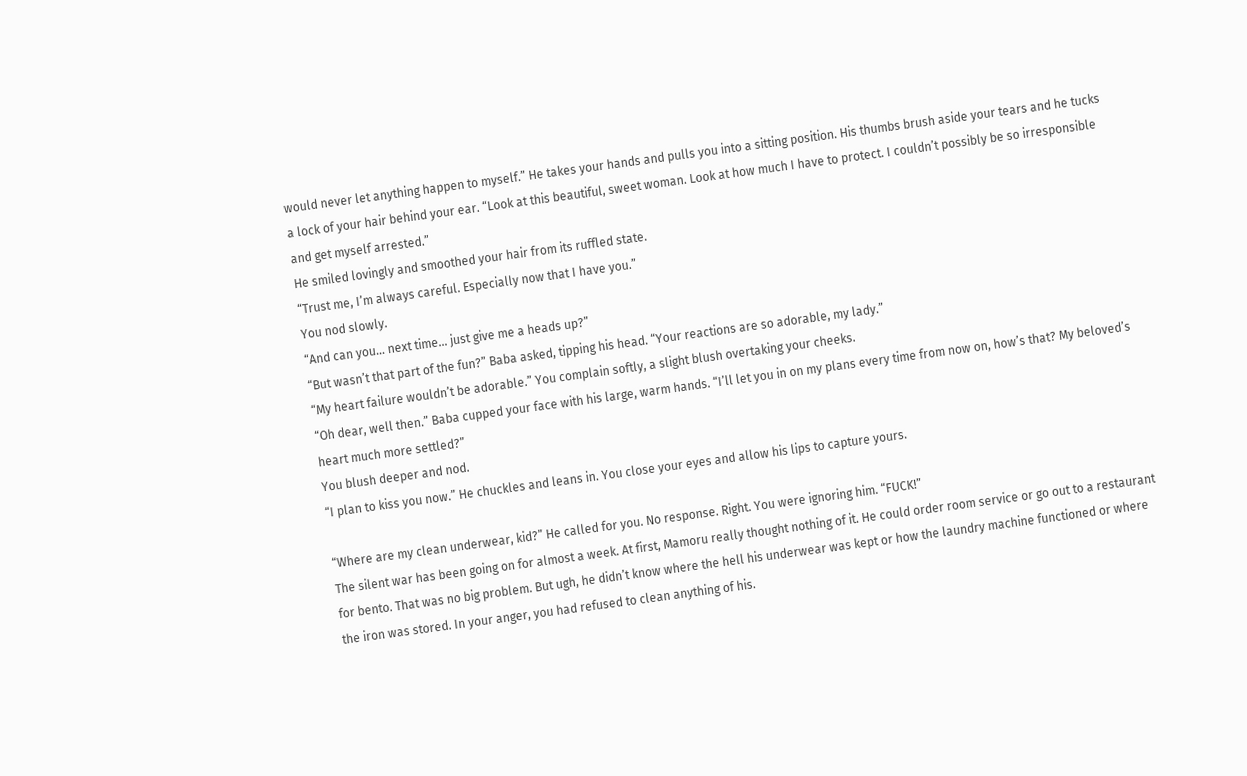would never let anything happen to myself.” He takes your hands and pulls you into a sitting position. His thumbs brush aside your tears and he tucks a lock of your hair behind your ear. “Look at this beautiful, sweet woman. Look at how much I have to protect. I couldn’t possibly be so irresponsible and get myself arrested.”
He smiled lovingly and smoothed your hair from its ruffled state.
“Trust me, I’m always careful. Especially now that I have you.”
You nod slowly.
“And can you… next time… just give me a heads up?”
“But wasn’t that part of the fun?” Baba asked, tipping his head. “Your reactions are so adorable, my lady.”
“My heart failure wouldn’t be adorable.” You complain softly, a slight blush overtaking your cheeks.
“Oh dear, well then.” Baba cupped your face with his large, warm hands. “I’ll let you in on my plans every time from now on, how’s that? My beloved’s heart much more settled?”
You blush deeper and nod.
“I plan to kiss you now.” He chuckles and leans in. You close your eyes and allow his lips to capture yours.

“Where are my clean underwear, kid?” He called for you. No response. Right. You were ignoring him. “FUCK!”
The silent war has been going on for almost a week. At first, Mamoru really thought nothing of it. He could order room service or go out to a restaurant for bento. That was no big problem. But ugh, he didn’t know where the hell his underwear was kept or how the laundry machine functioned or where the iron was stored. In your anger, you had refused to clean anything of his.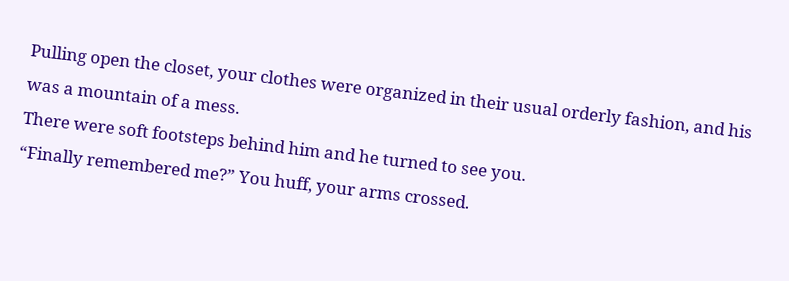Pulling open the closet, your clothes were organized in their usual orderly fashion, and his was a mountain of a mess.
There were soft footsteps behind him and he turned to see you.
“Finally remembered me?” You huff, your arms crossed.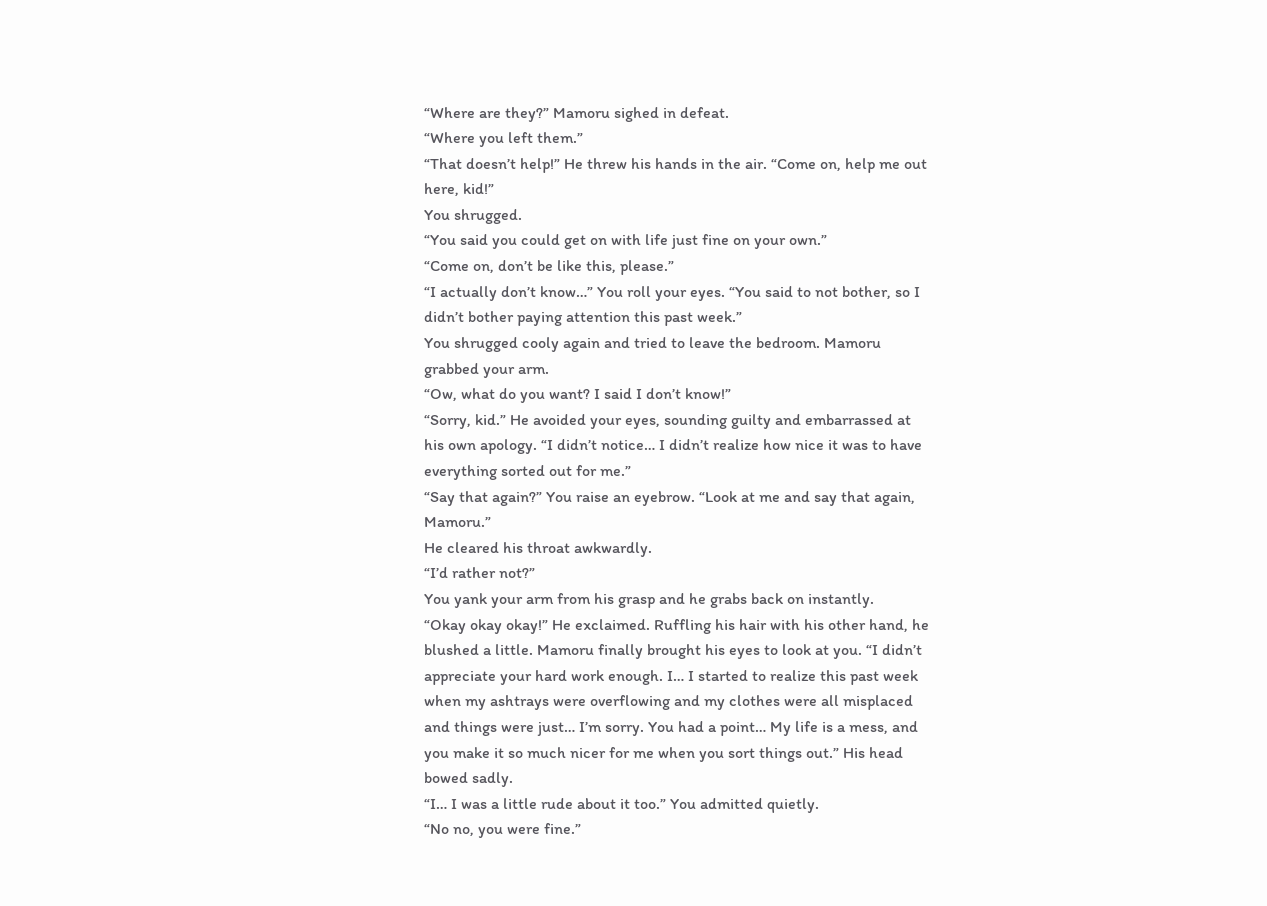“Where are they?” Mamoru sighed in defeat.
“Where you left them.”
“That doesn’t help!” He threw his hands in the air. “Come on, help me out here, kid!”
You shrugged.
“You said you could get on with life just fine on your own.”
“Come on, don’t be like this, please.”
“I actually don’t know…” You roll your eyes. “You said to not bother, so I didn’t bother paying attention this past week.”
You shrugged cooly again and tried to leave the bedroom. Mamoru grabbed your arm.
“Ow, what do you want? I said I don’t know!”
“Sorry, kid.” He avoided your eyes, sounding guilty and embarrassed at his own apology. “I didn’t notice… I didn’t realize how nice it was to have everything sorted out for me.”
“Say that again?” You raise an eyebrow. “Look at me and say that again, Mamoru.”
He cleared his throat awkwardly.
“I’d rather not?”
You yank your arm from his grasp and he grabs back on instantly.
“Okay okay okay!” He exclaimed. Ruffling his hair with his other hand, he blushed a little. Mamoru finally brought his eyes to look at you. “I didn’t appreciate your hard work enough. I… I started to realize this past week when my ashtrays were overflowing and my clothes were all misplaced and things were just… I’m sorry. You had a point… My life is a mess, and you make it so much nicer for me when you sort things out.” His head bowed sadly.
“I… I was a little rude about it too.” You admitted quietly.
“No no, you were fine.”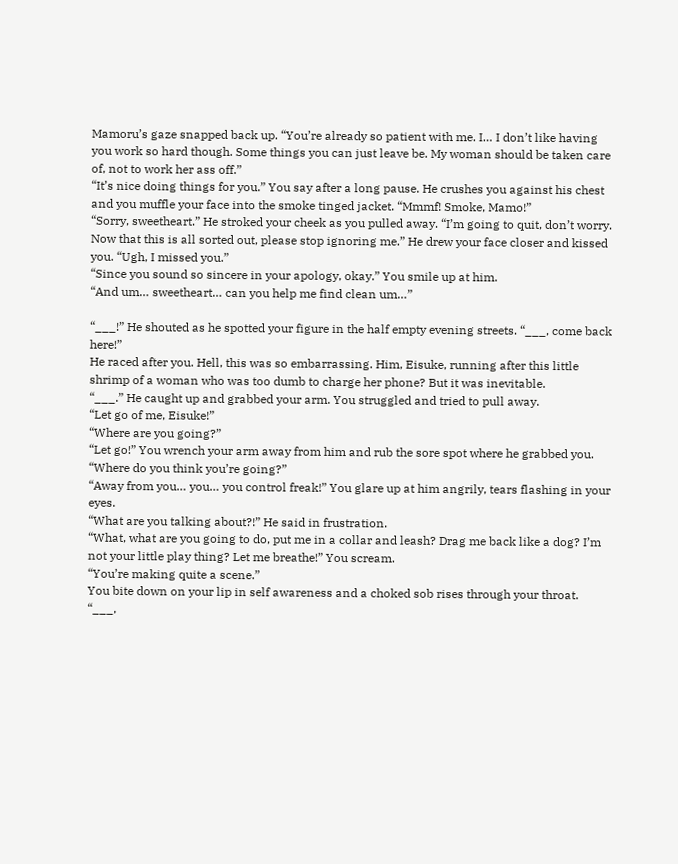Mamoru’s gaze snapped back up. “You’re already so patient with me. I… I don’t like having you work so hard though. Some things you can just leave be. My woman should be taken care of, not to work her ass off.”
“It’s nice doing things for you.” You say after a long pause. He crushes you against his chest and you muffle your face into the smoke tinged jacket. “Mmmf! Smoke, Mamo!”
“Sorry, sweetheart.” He stroked your cheek as you pulled away. “I’m going to quit, don’t worry. Now that this is all sorted out, please stop ignoring me.” He drew your face closer and kissed you. “Ugh, I missed you.”
“Since you sound so sincere in your apology, okay.” You smile up at him.
“And um… sweetheart… can you help me find clean um…”

“___!” He shouted as he spotted your figure in the half empty evening streets. “___, come back here!”
He raced after you. Hell, this was so embarrassing. Him, Eisuke, running after this little shrimp of a woman who was too dumb to charge her phone? But it was inevitable.
“___.” He caught up and grabbed your arm. You struggled and tried to pull away.
“Let go of me, Eisuke!”
“Where are you going?”
“Let go!” You wrench your arm away from him and rub the sore spot where he grabbed you.
“Where do you think you’re going?”
“Away from you… you… you control freak!” You glare up at him angrily, tears flashing in your eyes.
“What are you talking about?!” He said in frustration.
“What, what are you going to do, put me in a collar and leash? Drag me back like a dog? I’m not your little play thing? Let me breathe!” You scream.
“You’re making quite a scene.”
You bite down on your lip in self awareness and a choked sob rises through your throat.
“___,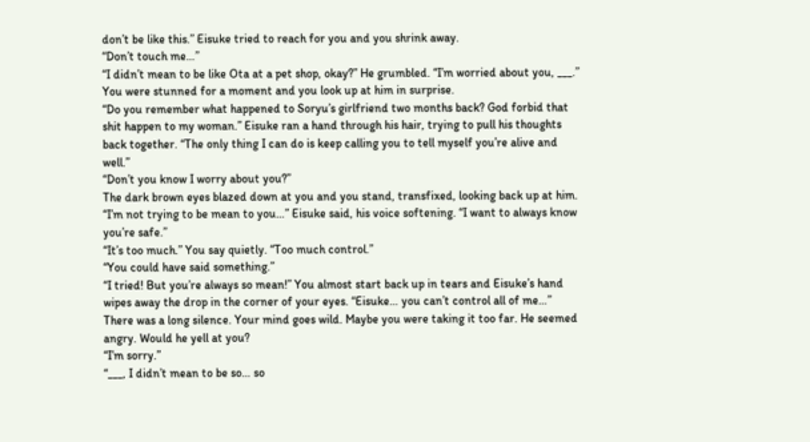don’t be like this.” Eisuke tried to reach for you and you shrink away.
“Don’t touch me…”
“I didn’t mean to be like Ota at a pet shop, okay?” He grumbled. “I’m worried about you, ___.”
You were stunned for a moment and you look up at him in surprise.
“Do you remember what happened to Soryu’s girlfriend two months back? God forbid that shit happen to my woman.” Eisuke ran a hand through his hair, trying to pull his thoughts back together. “The only thing I can do is keep calling you to tell myself you’re alive and well.”
“Don’t you know I worry about you?”
The dark brown eyes blazed down at you and you stand, transfixed, looking back up at him.
“I’m not trying to be mean to you…” Eisuke said, his voice softening. “I want to always know you’re safe.”
“It’s too much.” You say quietly. “Too much control.”
“You could have said something.”
“I tried! But you’re always so mean!” You almost start back up in tears and Eisuke’s hand wipes away the drop in the corner of your eyes. “Eisuke… you can’t control all of me…”
There was a long silence. Your mind goes wild. Maybe you were taking it too far. He seemed angry. Would he yell at you?
“I’m sorry.”
“___, I didn’t mean to be so… so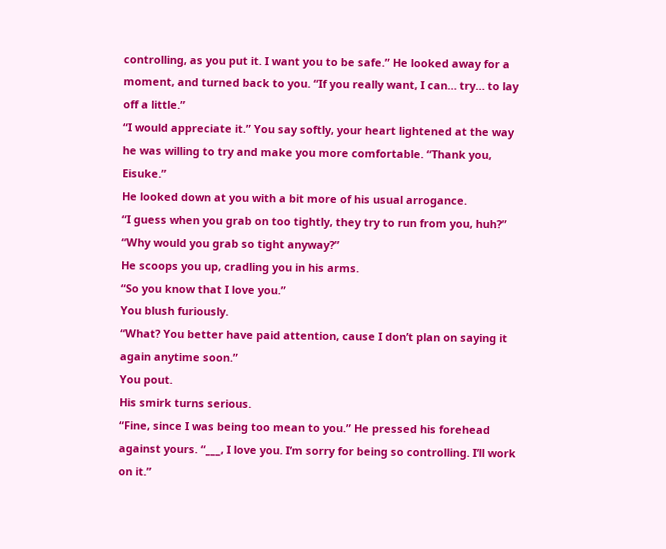controlling, as you put it. I want you to be safe.” He looked away for a moment, and turned back to you. “If you really want, I can… try… to lay off a little.”
“I would appreciate it.” You say softly, your heart lightened at the way he was willing to try and make you more comfortable. “Thank you, Eisuke.”
He looked down at you with a bit more of his usual arrogance.
“I guess when you grab on too tightly, they try to run from you, huh?”
“Why would you grab so tight anyway?”
He scoops you up, cradling you in his arms.
“So you know that I love you.”
You blush furiously.
“What? You better have paid attention, cause I don’t plan on saying it again anytime soon.”
You pout.
His smirk turns serious.
“Fine, since I was being too mean to you.” He pressed his forehead against yours. “___, I love you. I’m sorry for being so controlling. I’ll work on it.”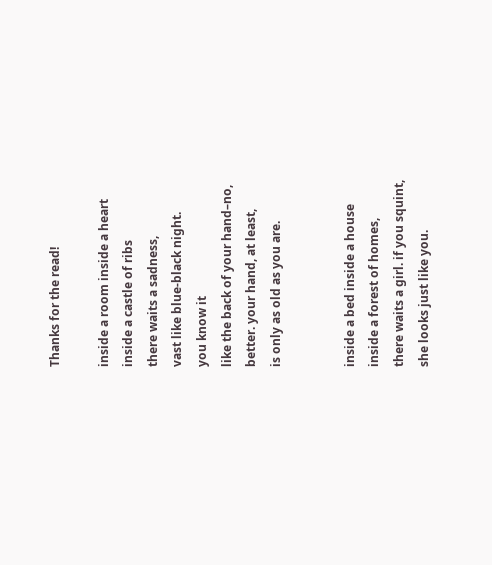Thanks for the read!

inside a room inside a heart
inside a castle of ribs
there waits a sadness,
vast like blue-black night.
you know it
like the back of your hand–no,
better. your hand, at least,
is only as old as you are.


inside a bed inside a house
inside a forest of homes,
there waits a girl. if you squint,
she looks just like you.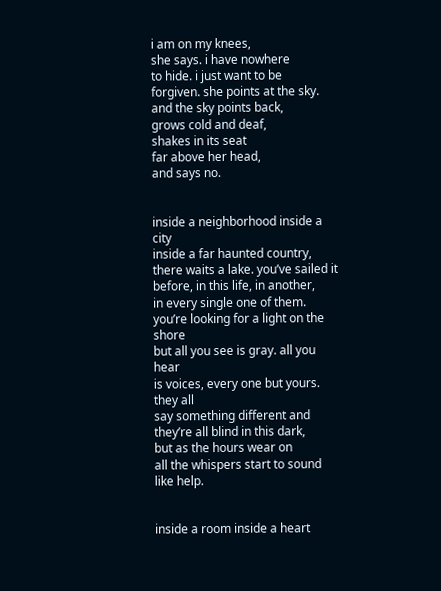i am on my knees,
she says. i have nowhere
to hide. i just want to be
forgiven. she points at the sky.
and the sky points back,
grows cold and deaf,
shakes in its seat
far above her head,
and says no.


inside a neighborhood inside a city
inside a far haunted country,
there waits a lake. you’ve sailed it
before, in this life, in another,
in every single one of them.
you’re looking for a light on the shore
but all you see is gray. all you hear
is voices, every one but yours. they all
say something different and
they’re all blind in this dark,
but as the hours wear on
all the whispers start to sound like help.


inside a room inside a heart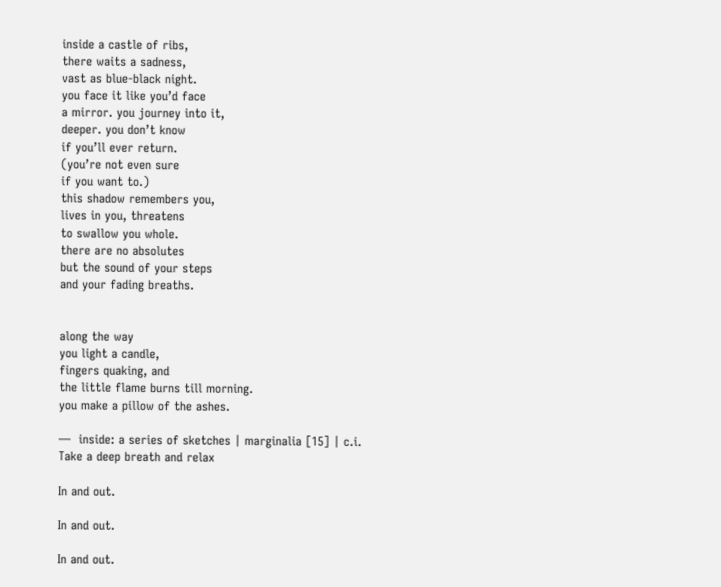inside a castle of ribs,
there waits a sadness,
vast as blue-black night.
you face it like you’d face
a mirror. you journey into it,
deeper. you don’t know
if you’ll ever return.
(you’re not even sure
if you want to.)
this shadow remembers you,
lives in you, threatens
to swallow you whole.
there are no absolutes
but the sound of your steps
and your fading breaths.


along the way
you light a candle,
fingers quaking, and
the little flame burns till morning.
you make a pillow of the ashes.

—  inside: a series of sketches | marginalia [15] | c.i.
Take a deep breath and relax

In and out.

In and out.

In and out.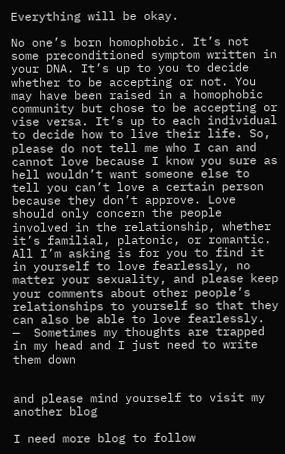Everything will be okay.

No one’s born homophobic. It’s not some preconditioned symptom written in your DNA. It’s up to you to decide whether to be accepting or not. You may have been raised in a homophobic community but chose to be accepting or vise versa. It’s up to each individual to decide how to live their life. So, please do not tell me who I can and cannot love because I know you sure as hell wouldn’t want someone else to tell you can’t love a certain person because they don’t approve. Love should only concern the people involved in the relationship, whether it’s familial, platonic, or romantic. All I’m asking is for you to find it in yourself to love fearlessly, no matter your sexuality, and please keep your comments about other people’s relationships to yourself so that they can also be able to love fearlessly.
—  Sometimes my thoughts are trapped in my head and I just need to write them down


and please mind yourself to visit my another blog

I need more blog to follow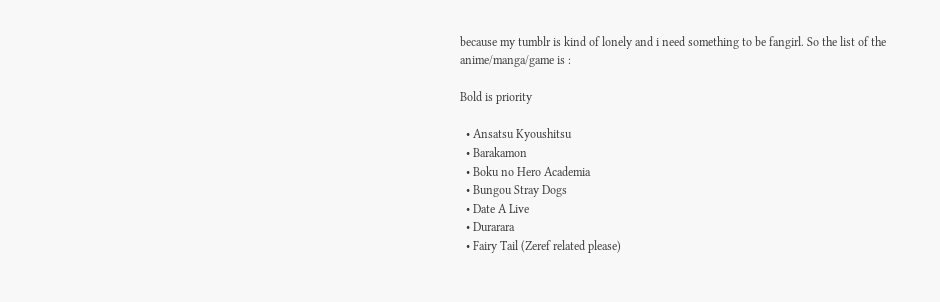because my tumblr is kind of lonely and i need something to be fangirl. So the list of the anime/manga/game is :

Bold is priority

  • Ansatsu Kyoushitsu
  • Barakamon
  • Boku no Hero Academia
  • Bungou Stray Dogs
  • Date A Live
  • Durarara
  • Fairy Tail (Zeref related please)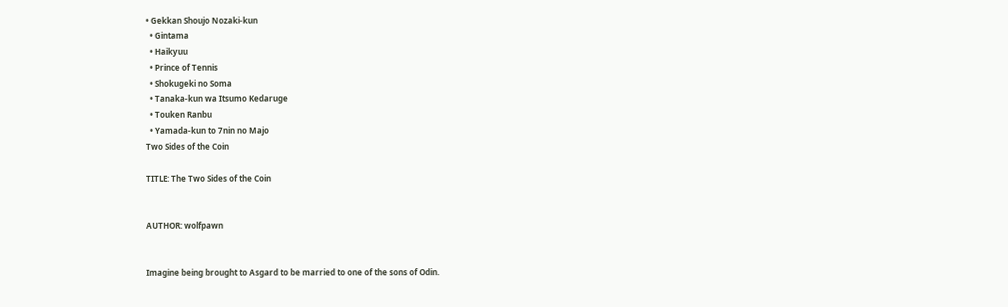• Gekkan Shoujo Nozaki-kun
  • Gintama
  • Haikyuu
  • Prince of Tennis
  • Shokugeki no Soma
  • Tanaka-kun wa Itsumo Kedaruge
  • Touken Ranbu
  • Yamada-kun to 7nin no Majo
Two Sides of the Coin

TITLE: The Two Sides of the Coin


AUTHOR: wolfpawn


Imagine being brought to Asgard to be married to one of the sons of Odin.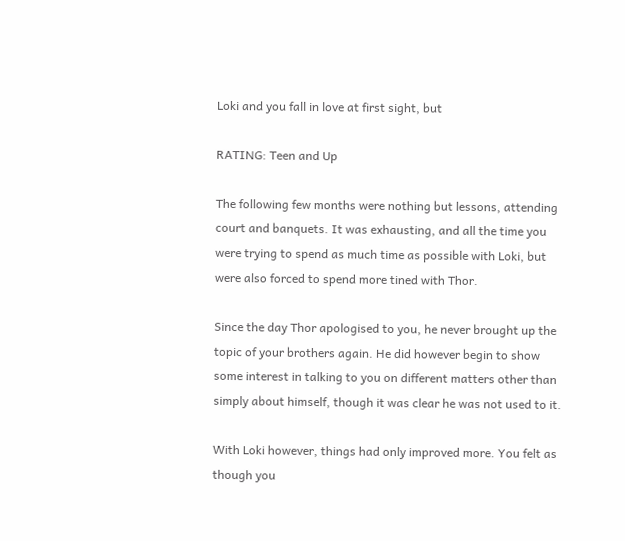Loki and you fall in love at first sight, but

RATING: Teen and Up

The following few months were nothing but lessons, attending court and banquets. It was exhausting, and all the time you were trying to spend as much time as possible with Loki, but were also forced to spend more tined with Thor.

Since the day Thor apologised to you, he never brought up the topic of your brothers again. He did however begin to show some interest in talking to you on different matters other than simply about himself, though it was clear he was not used to it.

With Loki however, things had only improved more. You felt as though you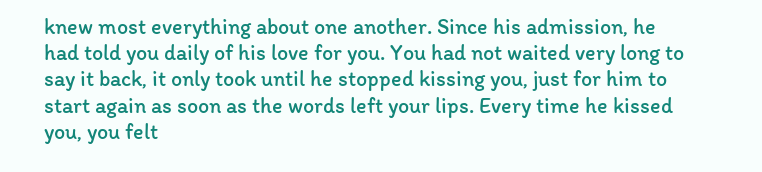knew most everything about one another. Since his admission, he had told you daily of his love for you. You had not waited very long to say it back, it only took until he stopped kissing you, just for him to start again as soon as the words left your lips. Every time he kissed you, you felt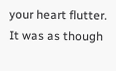your heart flutter. It was as though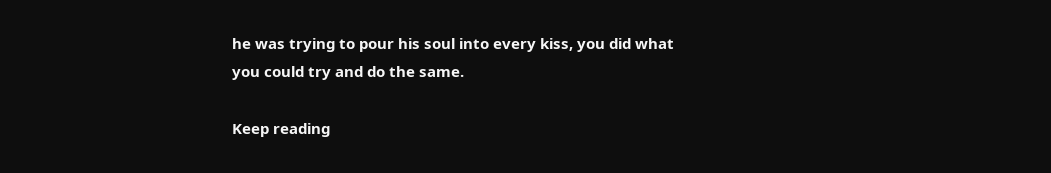he was trying to pour his soul into every kiss, you did what you could try and do the same.

Keep reading